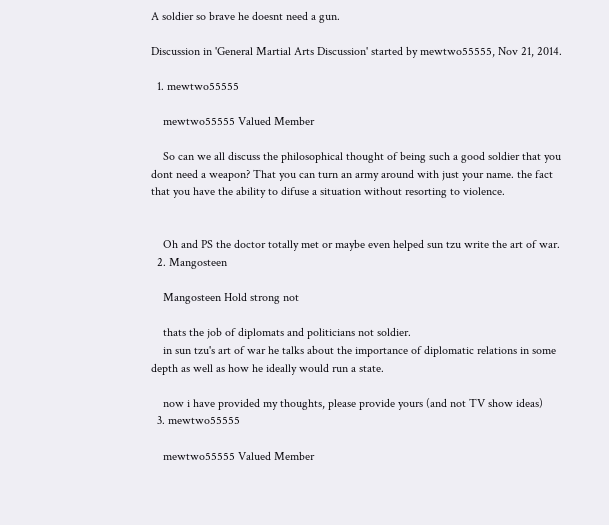A soldier so brave he doesnt need a gun.

Discussion in 'General Martial Arts Discussion' started by mewtwo55555, Nov 21, 2014.

  1. mewtwo55555

    mewtwo55555 Valued Member

    So can we all discuss the philosophical thought of being such a good soldier that you dont need a weapon? That you can turn an army around with just your name. the fact that you have the ability to difuse a situation without resorting to violence.


    Oh and PS the doctor totally met or maybe even helped sun tzu write the art of war.
  2. Mangosteen

    Mangosteen Hold strong not

    thats the job of diplomats and politicians not soldier.
    in sun tzu's art of war he talks about the importance of diplomatic relations in some depth as well as how he ideally would run a state.

    now i have provided my thoughts, please provide yours (and not TV show ideas)
  3. mewtwo55555

    mewtwo55555 Valued Member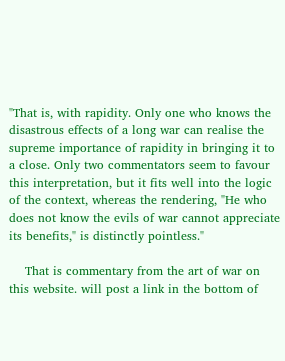"That is, with rapidity. Only one who knows the disastrous effects of a long war can realise the supreme importance of rapidity in bringing it to a close. Only two commentators seem to favour this interpretation, but it fits well into the logic of the context, whereas the rendering, "He who does not know the evils of war cannot appreciate its benefits," is distinctly pointless."

    That is commentary from the art of war on this website. will post a link in the bottom of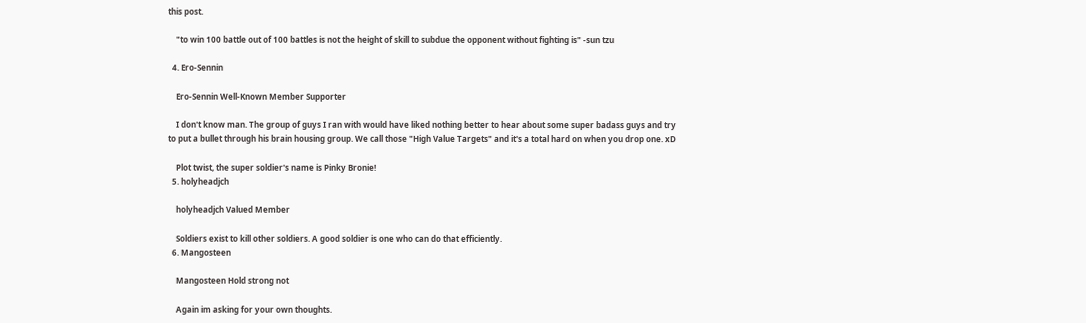this post.

    "to win 100 battle out of 100 battles is not the height of skill to subdue the opponent without fighting is" -sun tzu

  4. Ero-Sennin

    Ero-Sennin Well-Known Member Supporter

    I don't know man. The group of guys I ran with would have liked nothing better to hear about some super badass guys and try to put a bullet through his brain housing group. We call those "High Value Targets" and it's a total hard on when you drop one. xD

    Plot twist, the super soldier's name is Pinky Bronie!
  5. holyheadjch

    holyheadjch Valued Member

    Soldiers exist to kill other soldiers. A good soldier is one who can do that efficiently.
  6. Mangosteen

    Mangosteen Hold strong not

    Again im asking for your own thoughts.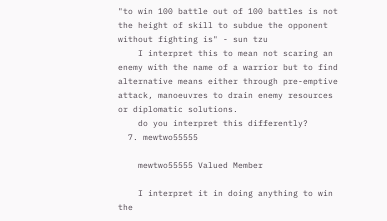"to win 100 battle out of 100 battles is not the height of skill to subdue the opponent without fighting is" - sun tzu
    I interpret this to mean not scaring an enemy with the name of a warrior but to find alternative means either through pre-emptive attack, manoeuvres to drain enemy resources or diplomatic solutions.
    do you interpret this differently?
  7. mewtwo55555

    mewtwo55555 Valued Member

    I interpret it in doing anything to win the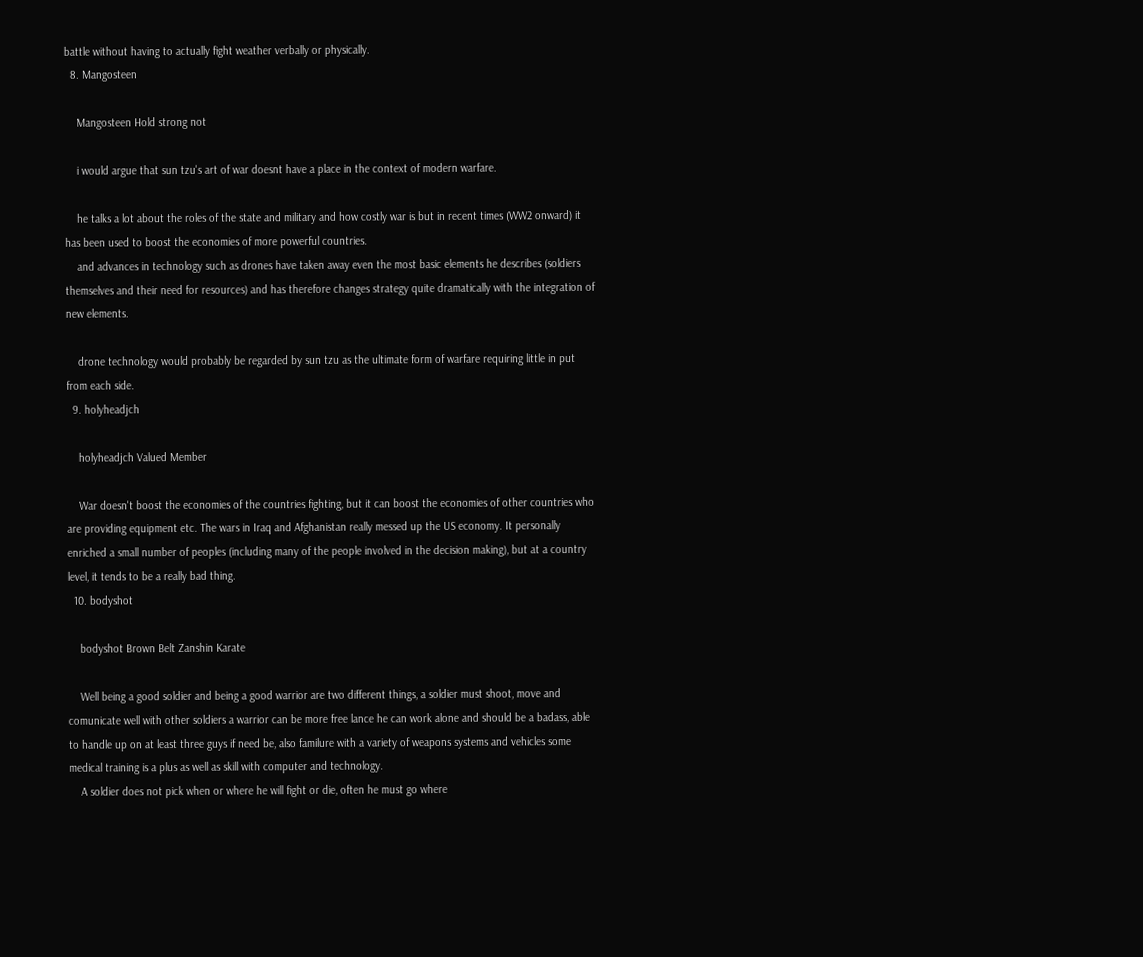battle without having to actually fight weather verbally or physically.
  8. Mangosteen

    Mangosteen Hold strong not

    i would argue that sun tzu's art of war doesnt have a place in the context of modern warfare.

    he talks a lot about the roles of the state and military and how costly war is but in recent times (WW2 onward) it has been used to boost the economies of more powerful countries.
    and advances in technology such as drones have taken away even the most basic elements he describes (soldiers themselves and their need for resources) and has therefore changes strategy quite dramatically with the integration of new elements.

    drone technology would probably be regarded by sun tzu as the ultimate form of warfare requiring little in put from each side.
  9. holyheadjch

    holyheadjch Valued Member

    War doesn't boost the economies of the countries fighting, but it can boost the economies of other countries who are providing equipment etc. The wars in Iraq and Afghanistan really messed up the US economy. It personally enriched a small number of peoples (including many of the people involved in the decision making), but at a country level, it tends to be a really bad thing.
  10. bodyshot

    bodyshot Brown Belt Zanshin Karate

    Well being a good soldier and being a good warrior are two different things, a soldier must shoot, move and comunicate well with other soldiers a warrior can be more free lance he can work alone and should be a badass, able to handle up on at least three guys if need be, also familure with a variety of weapons systems and vehicles some medical training is a plus as well as skill with computer and technology.
    A soldier does not pick when or where he will fight or die, often he must go where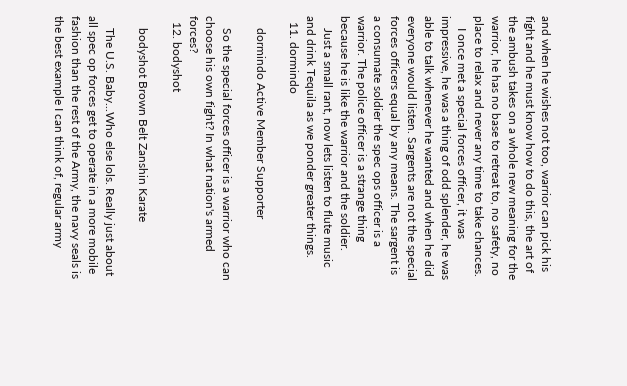and when he wishes not too, warrior can pick his fight and he must know how to do this, the art of the ambush takes on a whole new meaning for the warrior, he has no base to retreat to, no safety, no place to relax and never any time to take chances.
    I once met a special forces officer, it was impressive, he was a thing of odd splender, he was able to talk whenever he wanted and when he did everyone would listen. Sargents are not the special forces officers equal by any means. The sargent is a consumate soldier the spec ops officer is a warrior. The police officer is a strange thing because he is like the warrior and the soldier.
    Just a small rant, now lets listen to flute music and drink Tequila as we ponder greater things.
  11. dormindo

    dormindo Active Member Supporter

    So the special forces officer is a warrior who can choose his own fight? In what nation's armed forces?
  12. bodyshot

    bodyshot Brown Belt Zanshin Karate

    The U.S. Baby...Who else lols. Really just about all spec op forces get to operate in a more mobile fashion than the rest of the Army, the navy seals is the best example I can think of, regular army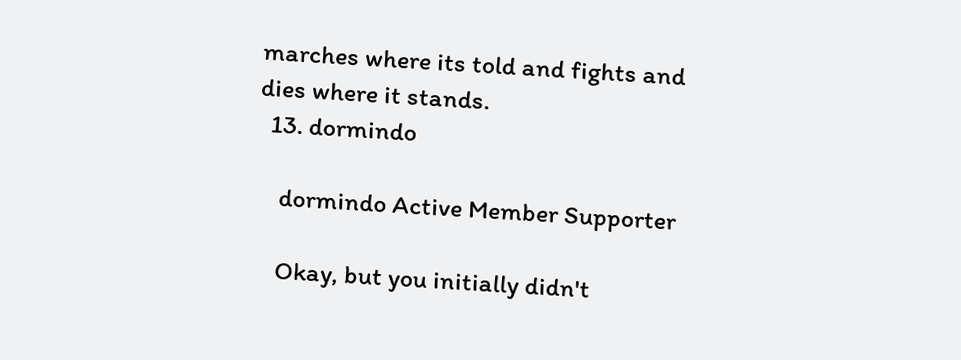marches where its told and fights and dies where it stands.
  13. dormindo

    dormindo Active Member Supporter

    Okay, but you initially didn't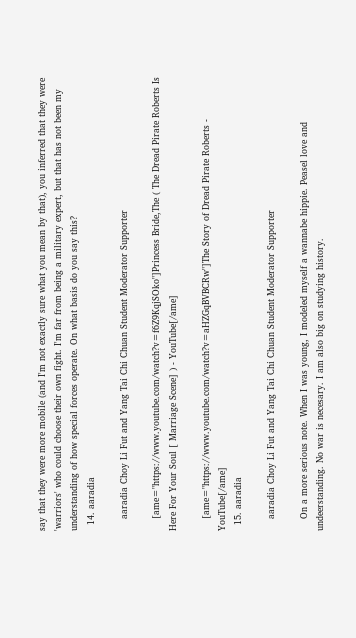say that they were more mobile (and I'm not exactly sure what you mean by that), you inferred that they were 'warriors' who could choose their own fight. I'm far from being a military expert, but that has not been my understanding of how special forces operate. On what basis do you say this?
  14. aaradia

    aaradia Choy Li Fut and Yang Tai Chi Chuan Student Moderator Supporter

    [ame="https://www.youtube.com/watch?v=f6Z9KqjSOko"]Princess Bride,The ( The Dread Pirate Roberts Is Here For Your Soul [ Marriage Scene] ) - YouTube[/ame]

    [ame="https://www.youtube.com/watch?v=aHZGqBVBCRw"]The Story of Dread Pirate Roberts - YouTube[/ame]
  15. aaradia

    aaradia Choy Li Fut and Yang Tai Chi Chuan Student Moderator Supporter

    On a more serious note. When I was young, I modeled myself a wannabe hippie. Peasel love and undeerstanding. No war is necesary. I am also big on studying history.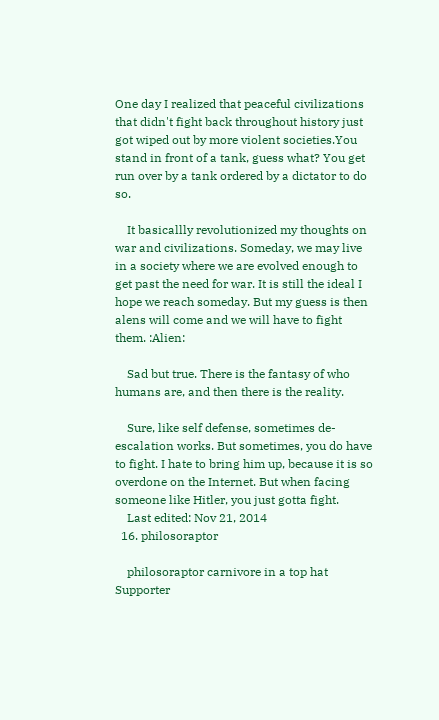One day I realized that peaceful civilizations that didn't fight back throughout history just got wiped out by more violent societies.You stand in front of a tank, guess what? You get run over by a tank ordered by a dictator to do so.

    It basicallly revolutionized my thoughts on war and civilizations. Someday, we may live in a society where we are evolved enough to get past the need for war. It is still the ideal I hope we reach someday. But my guess is then alens will come and we will have to fight them. :Alien:

    Sad but true. There is the fantasy of who humans are, and then there is the reality.

    Sure, like self defense, sometimes de-escalation works. But sometimes, you do have to fight. I hate to bring him up, because it is so overdone on the Internet. But when facing someone like Hitler, you just gotta fight.
    Last edited: Nov 21, 2014
  16. philosoraptor

    philosoraptor carnivore in a top hat Supporter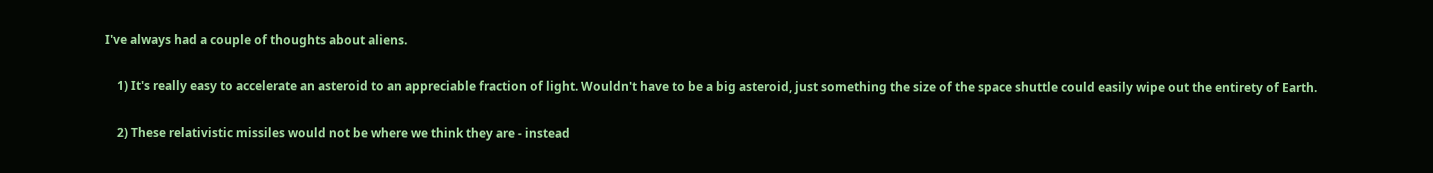I've always had a couple of thoughts about aliens.

    1) It's really easy to accelerate an asteroid to an appreciable fraction of light. Wouldn't have to be a big asteroid, just something the size of the space shuttle could easily wipe out the entirety of Earth.

    2) These relativistic missiles would not be where we think they are - instead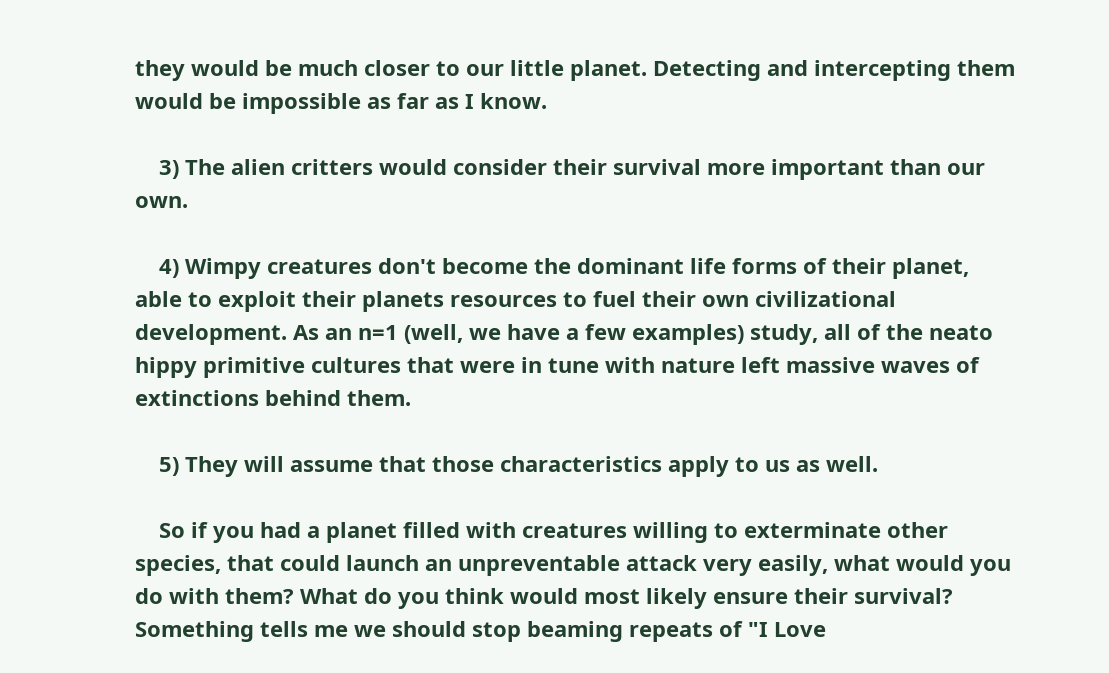they would be much closer to our little planet. Detecting and intercepting them would be impossible as far as I know.

    3) The alien critters would consider their survival more important than our own.

    4) Wimpy creatures don't become the dominant life forms of their planet, able to exploit their planets resources to fuel their own civilizational development. As an n=1 (well, we have a few examples) study, all of the neato hippy primitive cultures that were in tune with nature left massive waves of extinctions behind them.

    5) They will assume that those characteristics apply to us as well.

    So if you had a planet filled with creatures willing to exterminate other species, that could launch an unpreventable attack very easily, what would you do with them? What do you think would most likely ensure their survival? Something tells me we should stop beaming repeats of "I Love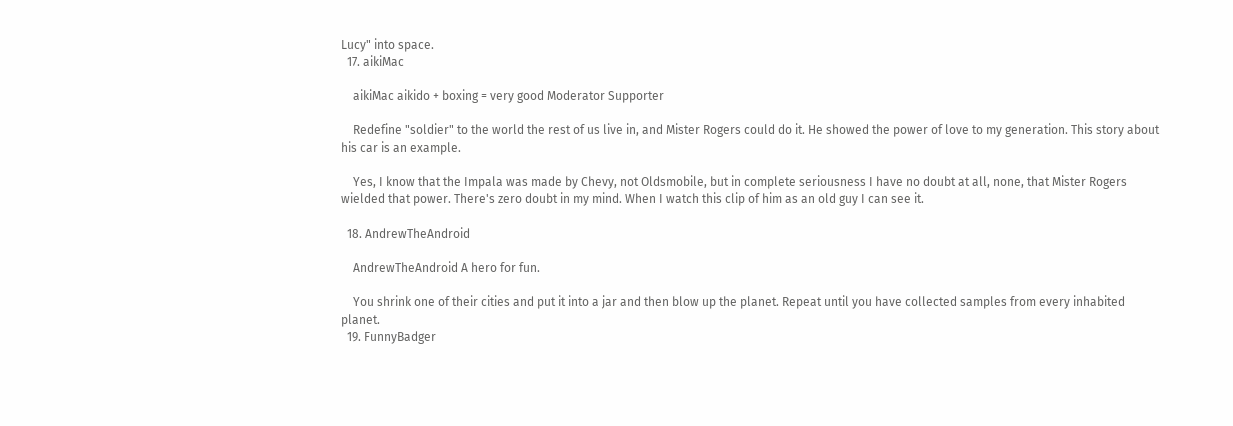Lucy" into space.
  17. aikiMac

    aikiMac aikido + boxing = very good Moderator Supporter

    Redefine "soldier" to the world the rest of us live in, and Mister Rogers could do it. He showed the power of love to my generation. This story about his car is an example.

    Yes, I know that the Impala was made by Chevy, not Oldsmobile, but in complete seriousness I have no doubt at all, none, that Mister Rogers wielded that power. There's zero doubt in my mind. When I watch this clip of him as an old guy I can see it.

  18. AndrewTheAndroid

    AndrewTheAndroid A hero for fun.

    You shrink one of their cities and put it into a jar and then blow up the planet. Repeat until you have collected samples from every inhabited planet.
  19. FunnyBadger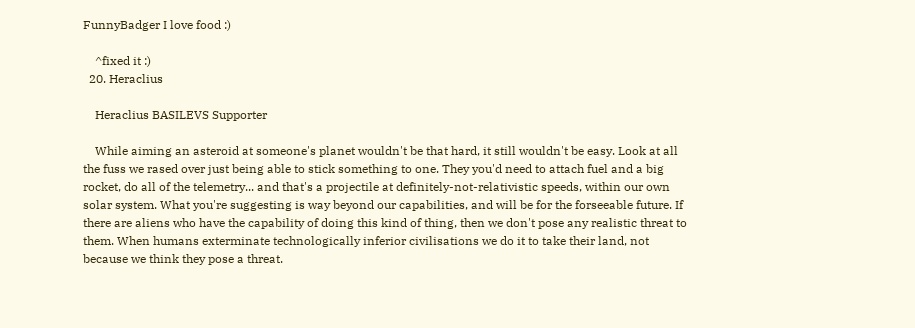FunnyBadger I love food :)

    ^fixed it :)
  20. Heraclius

    Heraclius BASILEVS Supporter

    While aiming an asteroid at someone's planet wouldn't be that hard, it still wouldn't be easy. Look at all the fuss we rased over just being able to stick something to one. They you'd need to attach fuel and a big rocket, do all of the telemetry... and that's a projectile at definitely-not-relativistic speeds, within our own solar system. What you're suggesting is way beyond our capabilities, and will be for the forseeable future. If there are aliens who have the capability of doing this kind of thing, then we don't pose any realistic threat to them. When humans exterminate technologically inferior civilisations we do it to take their land, not because we think they pose a threat.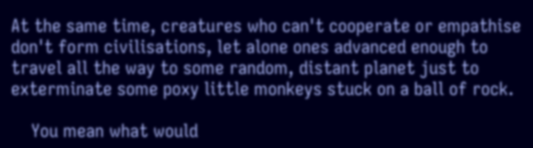At the same time, creatures who can't cooperate or empathise don't form civilisations, let alone ones advanced enough to travel all the way to some random, distant planet just to exterminate some poxy little monkeys stuck on a ball of rock.

    You mean what would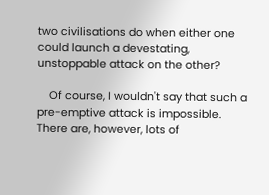two civilisations do when either one could launch a devestating, unstoppable attack on the other?

    Of course, I wouldn't say that such a pre-emptive attack is impossible. There are, however, lots of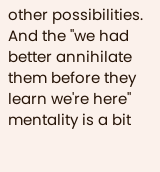other possibilities. And the "we had better annihilate them before they learn we're here" mentality is a bit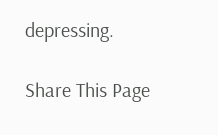depressing.

Share This Page